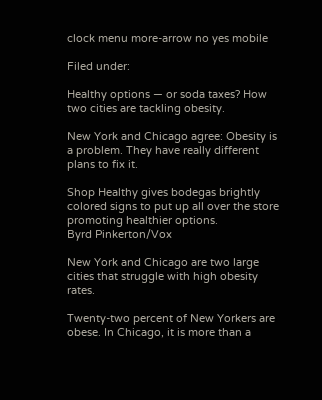clock menu more-arrow no yes mobile

Filed under:

Healthy options — or soda taxes? How two cities are tackling obesity.

New York and Chicago agree: Obesity is a problem. They have really different plans to fix it.

Shop Healthy gives bodegas brightly colored signs to put up all over the store promoting healthier options.
Byrd Pinkerton/Vox

New York and Chicago are two large cities that struggle with high obesity rates.

Twenty-two percent of New Yorkers are obese. In Chicago, it is more than a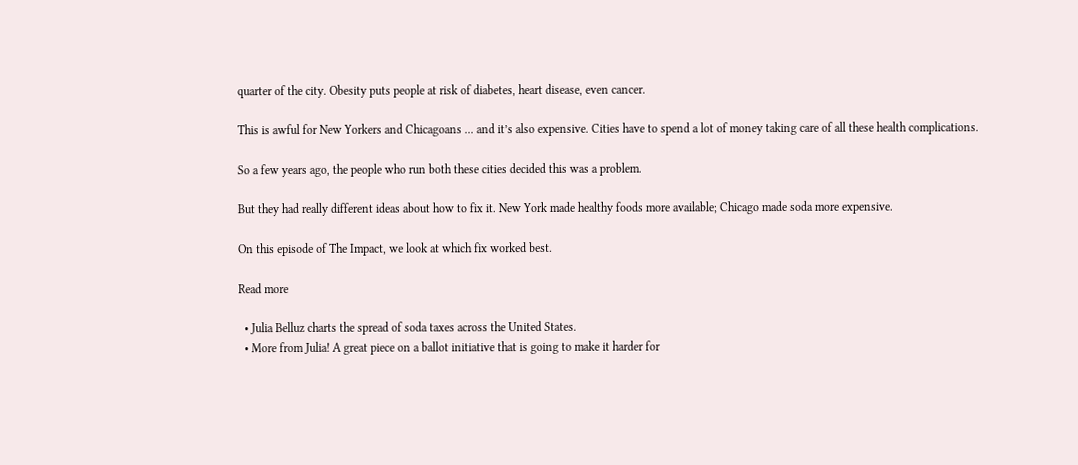quarter of the city. Obesity puts people at risk of diabetes, heart disease, even cancer.

This is awful for New Yorkers and Chicagoans ... and it’s also expensive. Cities have to spend a lot of money taking care of all these health complications.

So a few years ago, the people who run both these cities decided this was a problem.

But they had really different ideas about how to fix it. New York made healthy foods more available; Chicago made soda more expensive.

On this episode of The Impact, we look at which fix worked best.

Read more

  • Julia Belluz charts the spread of soda taxes across the United States.
  • More from Julia! A great piece on a ballot initiative that is going to make it harder for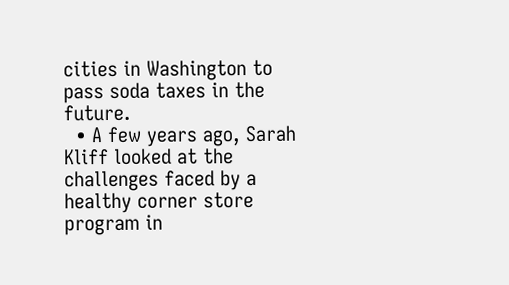cities in Washington to pass soda taxes in the future.
  • A few years ago, Sarah Kliff looked at the challenges faced by a healthy corner store program in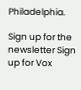Philadelphia.

Sign up for the newsletter Sign up for Vox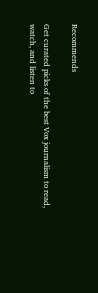Recommends

Get curated picks of the best Vox journalism to read, watch, and listen to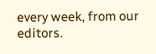every week, from our editors.